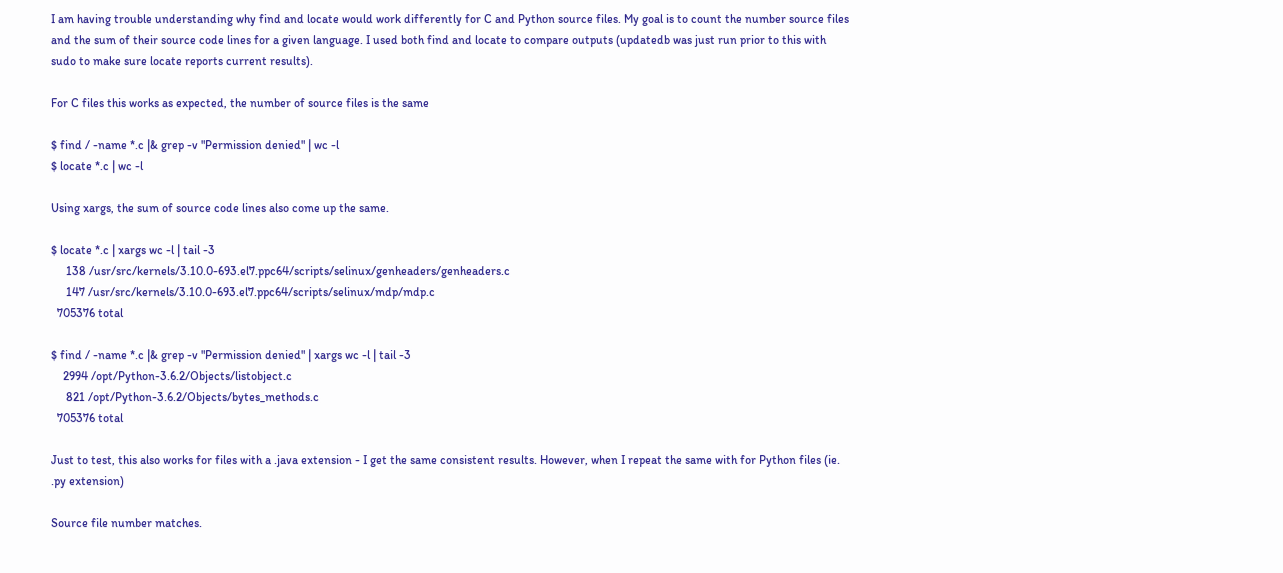I am having trouble understanding why find and locate would work differently for C and Python source files. My goal is to count the number source files and the sum of their source code lines for a given language. I used both find and locate to compare outputs (updatedb was just run prior to this with sudo to make sure locate reports current results).

For C files this works as expected, the number of source files is the same

$ find / -name *.c |& grep -v "Permission denied" | wc -l
$ locate *.c | wc -l

Using xargs, the sum of source code lines also come up the same.

$ locate *.c | xargs wc -l | tail -3
     138 /usr/src/kernels/3.10.0-693.el7.ppc64/scripts/selinux/genheaders/genheaders.c
     147 /usr/src/kernels/3.10.0-693.el7.ppc64/scripts/selinux/mdp/mdp.c
  705376 total

$ find / -name *.c |& grep -v "Permission denied" | xargs wc -l | tail -3
    2994 /opt/Python-3.6.2/Objects/listobject.c
     821 /opt/Python-3.6.2/Objects/bytes_methods.c
  705376 total

Just to test, this also works for files with a .java extension - I get the same consistent results. However, when I repeat the same with for Python files (ie. .py extension)

Source file number matches.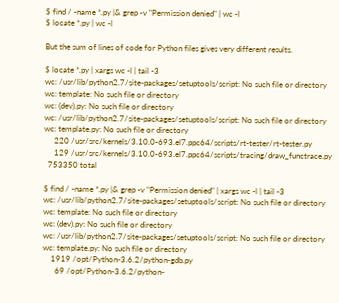$ find / -name *.py |& grep -v "Permission denied" | wc -l
$ locate *.py | wc -l

But the sum of lines of code for Python files gives very different results.

$ locate *.py | xargs wc -l | tail -3
wc: /usr/lib/python2.7/site-packages/setuptools/script: No such file or directory
wc: template: No such file or directory
wc: (dev).py: No such file or directory
wc: /usr/lib/python2.7/site-packages/setuptools/script: No such file or directory
wc: template.py: No such file or directory
     220 /usr/src/kernels/3.10.0-693.el7.ppc64/scripts/rt-tester/rt-tester.py
     129 /usr/src/kernels/3.10.0-693.el7.ppc64/scripts/tracing/draw_functrace.py
  753350 total

$ find / -name *.py |& grep -v "Permission denied" | xargs wc -l | tail -3
wc: /usr/lib/python2.7/site-packages/setuptools/script: No such file or directory
wc: template: No such file or directory
wc: (dev).py: No such file or directory
wc: /usr/lib/python2.7/site-packages/setuptools/script: No such file or directory
wc: template.py: No such file or directory
    1919 /opt/Python-3.6.2/python-gdb.py
      69 /opt/Python-3.6.2/python-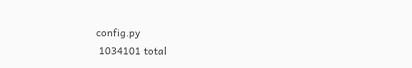config.py
 1034101 total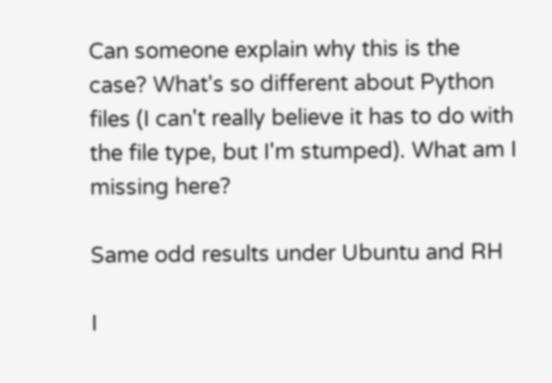Can someone explain why this is the case? What's so different about Python files (I can't really believe it has to do with the file type, but I'm stumped). What am I missing here?

Same odd results under Ubuntu and RH

I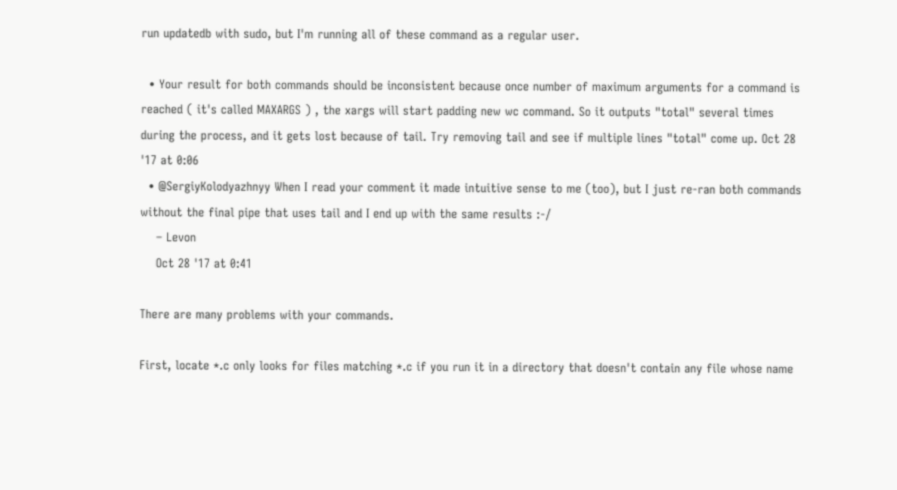run updatedb with sudo, but I'm running all of these command as a regular user.

  • Your result for both commands should be inconsistent because once number of maximum arguments for a command is reached ( it's called MAXARGS ) , the xargs will start padding new wc command. So it outputs "total" several times during the process, and it gets lost because of tail. Try removing tail and see if multiple lines "total" come up. Oct 28 '17 at 0:06
  • @SergiyKolodyazhnyy When I read your comment it made intuitive sense to me (too), but I just re-ran both commands without the final pipe that uses tail and I end up with the same results :-/
    – Levon
    Oct 28 '17 at 0:41

There are many problems with your commands.

First, locate *.c only looks for files matching *.c if you run it in a directory that doesn't contain any file whose name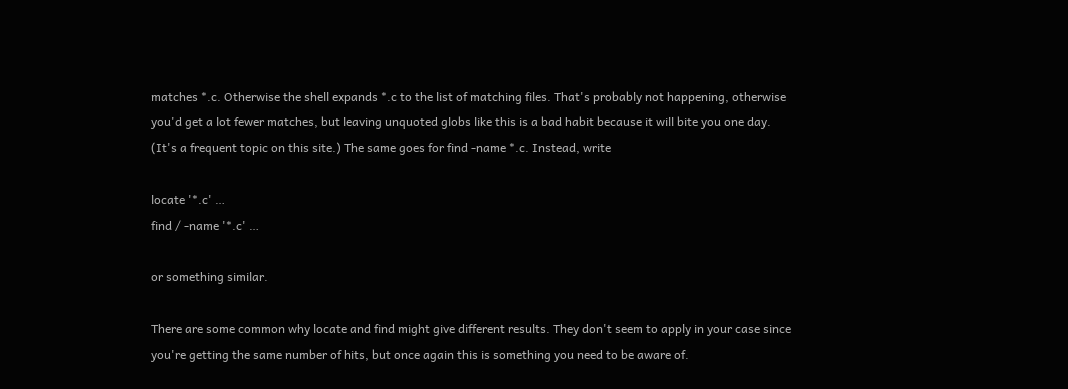matches *.c. Otherwise the shell expands *.c to the list of matching files. That's probably not happening, otherwise you'd get a lot fewer matches, but leaving unquoted globs like this is a bad habit because it will bite you one day. (It's a frequent topic on this site.) The same goes for find -name *.c. Instead, write

locate '*.c' …
find / -name '*.c' …

or something similar.

There are some common why locate and find might give different results. They don't seem to apply in your case since you're getting the same number of hits, but once again this is something you need to be aware of.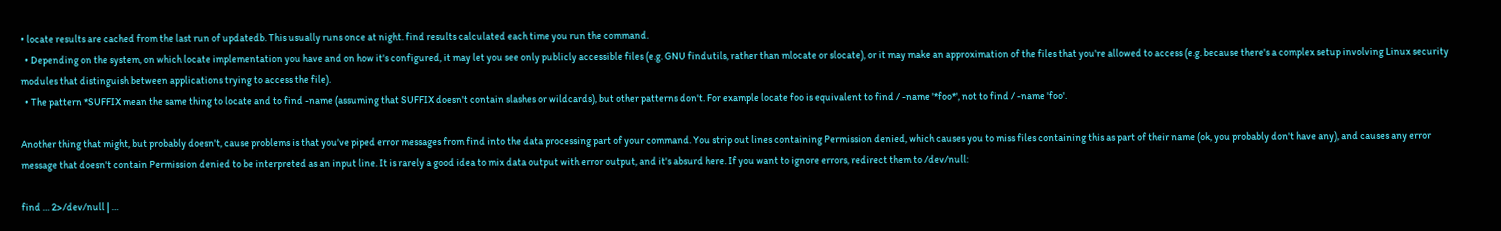• locate results are cached from the last run of updatedb. This usually runs once at night. find results calculated each time you run the command.
  • Depending on the system, on which locate implementation you have and on how it's configured, it may let you see only publicly accessible files (e.g. GNU findutils, rather than mlocate or slocate), or it may make an approximation of the files that you're allowed to access (e.g. because there's a complex setup involving Linux security modules that distinguish between applications trying to access the file).
  • The pattern *SUFFIX mean the same thing to locate and to find -name (assuming that SUFFIX doesn't contain slashes or wildcards), but other patterns don't. For example locate foo is equivalent to find / -name '*foo*', not to find / -name 'foo'.

Another thing that might, but probably doesn't, cause problems is that you've piped error messages from find into the data processing part of your command. You strip out lines containing Permission denied, which causes you to miss files containing this as part of their name (ok, you probably don't have any), and causes any error message that doesn't contain Permission denied to be interpreted as an input line. It is rarely a good idea to mix data output with error output, and it's absurd here. If you want to ignore errors, redirect them to /dev/null:

find … 2>/dev/null | …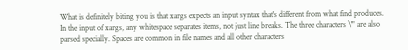What is definitely biting you is that xargs expects an input syntax that's different from what find produces. In the input of xargs, any whitespace separates items, not just line breaks. The three characters \'" are also parsed specially. Spaces are common in file names and all other characters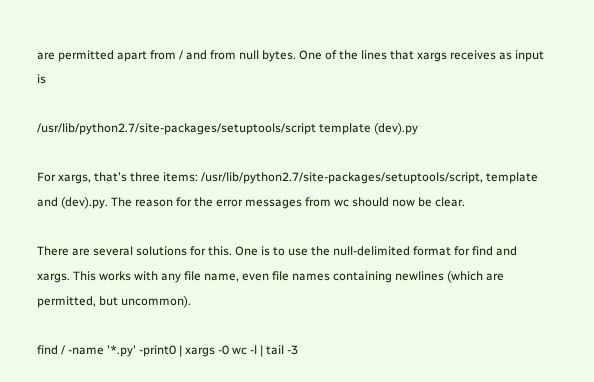are permitted apart from / and from null bytes. One of the lines that xargs receives as input is

/usr/lib/python2.7/site-packages/setuptools/script template (dev).py

For xargs, that's three items: /usr/lib/python2.7/site-packages/setuptools/script, template and (dev).py. The reason for the error messages from wc should now be clear.

There are several solutions for this. One is to use the null-delimited format for find and xargs. This works with any file name, even file names containing newlines (which are permitted, but uncommon).

find / -name '*.py' -print0 | xargs -0 wc -l | tail -3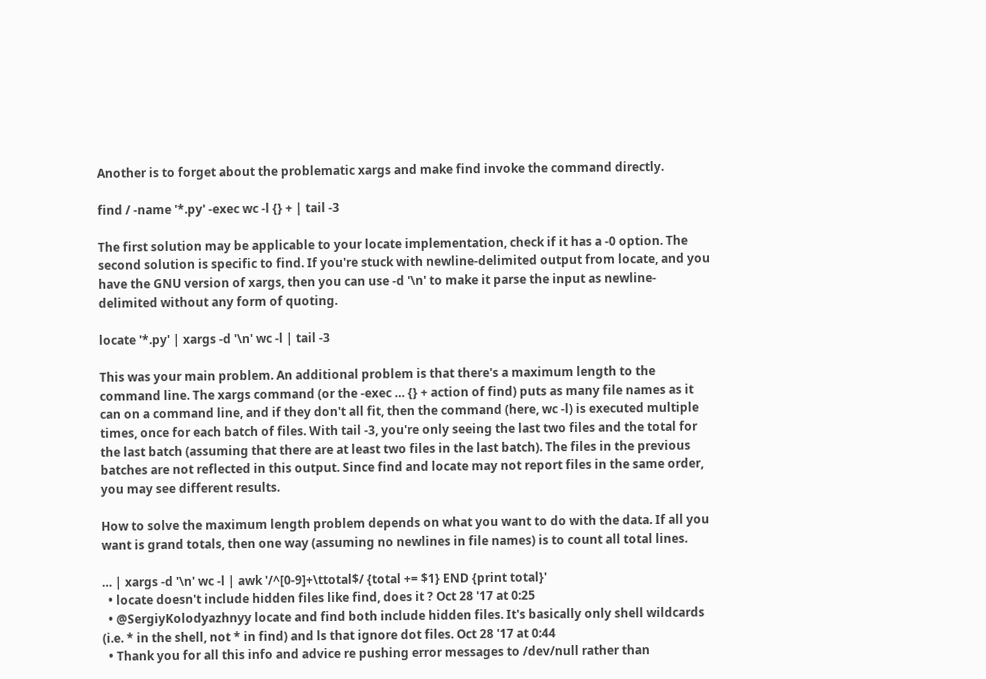Another is to forget about the problematic xargs and make find invoke the command directly.

find / -name '*.py' -exec wc -l {} + | tail -3

The first solution may be applicable to your locate implementation, check if it has a -0 option. The second solution is specific to find. If you're stuck with newline-delimited output from locate, and you have the GNU version of xargs, then you can use -d '\n' to make it parse the input as newline-delimited without any form of quoting.

locate '*.py' | xargs -d '\n' wc -l | tail -3

This was your main problem. An additional problem is that there's a maximum length to the command line. The xargs command (or the -exec … {} + action of find) puts as many file names as it can on a command line, and if they don't all fit, then the command (here, wc -l) is executed multiple times, once for each batch of files. With tail -3, you're only seeing the last two files and the total for the last batch (assuming that there are at least two files in the last batch). The files in the previous batches are not reflected in this output. Since find and locate may not report files in the same order, you may see different results.

How to solve the maximum length problem depends on what you want to do with the data. If all you want is grand totals, then one way (assuming no newlines in file names) is to count all total lines.

… | xargs -d '\n' wc -l | awk '/^[0-9]+\ttotal$/ {total += $1} END {print total}'
  • locate doesn't include hidden files like find, does it ? Oct 28 '17 at 0:25
  • @SergiyKolodyazhnyy locate and find both include hidden files. It's basically only shell wildcards (i.e. * in the shell, not * in find) and ls that ignore dot files. Oct 28 '17 at 0:44
  • Thank you for all this info and advice re pushing error messages to /dev/null rather than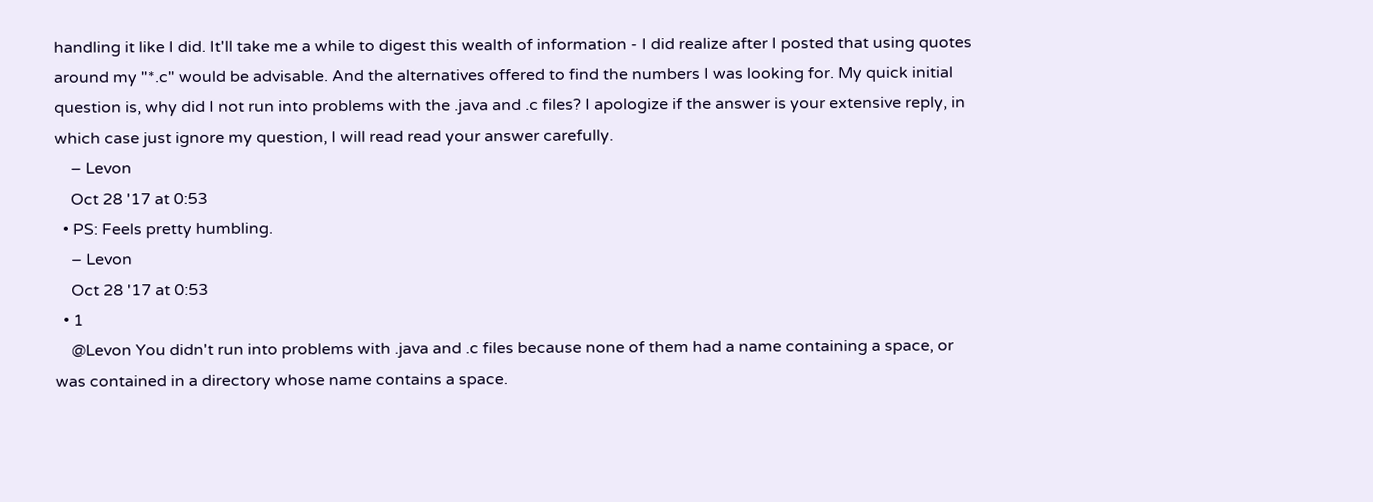handling it like I did. It'll take me a while to digest this wealth of information - I did realize after I posted that using quotes around my "*.c" would be advisable. And the alternatives offered to find the numbers I was looking for. My quick initial question is, why did I not run into problems with the .java and .c files? I apologize if the answer is your extensive reply, in which case just ignore my question, I will read read your answer carefully.
    – Levon
    Oct 28 '17 at 0:53
  • PS: Feels pretty humbling.
    – Levon
    Oct 28 '17 at 0:53
  • 1
    @Levon You didn't run into problems with .java and .c files because none of them had a name containing a space, or was contained in a directory whose name contains a space.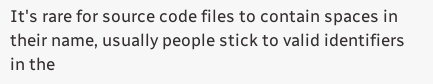It's rare for source code files to contain spaces in their name, usually people stick to valid identifiers in the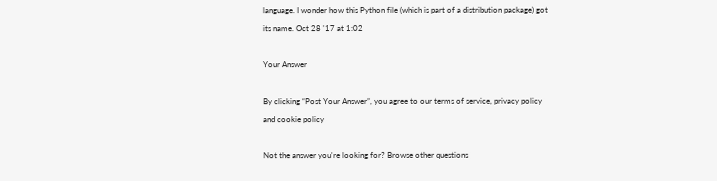language. I wonder how this Python file (which is part of a distribution package) got its name. Oct 28 '17 at 1:02

Your Answer

By clicking “Post Your Answer”, you agree to our terms of service, privacy policy and cookie policy

Not the answer you're looking for? Browse other questions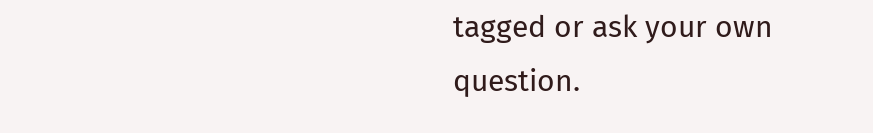tagged or ask your own question.